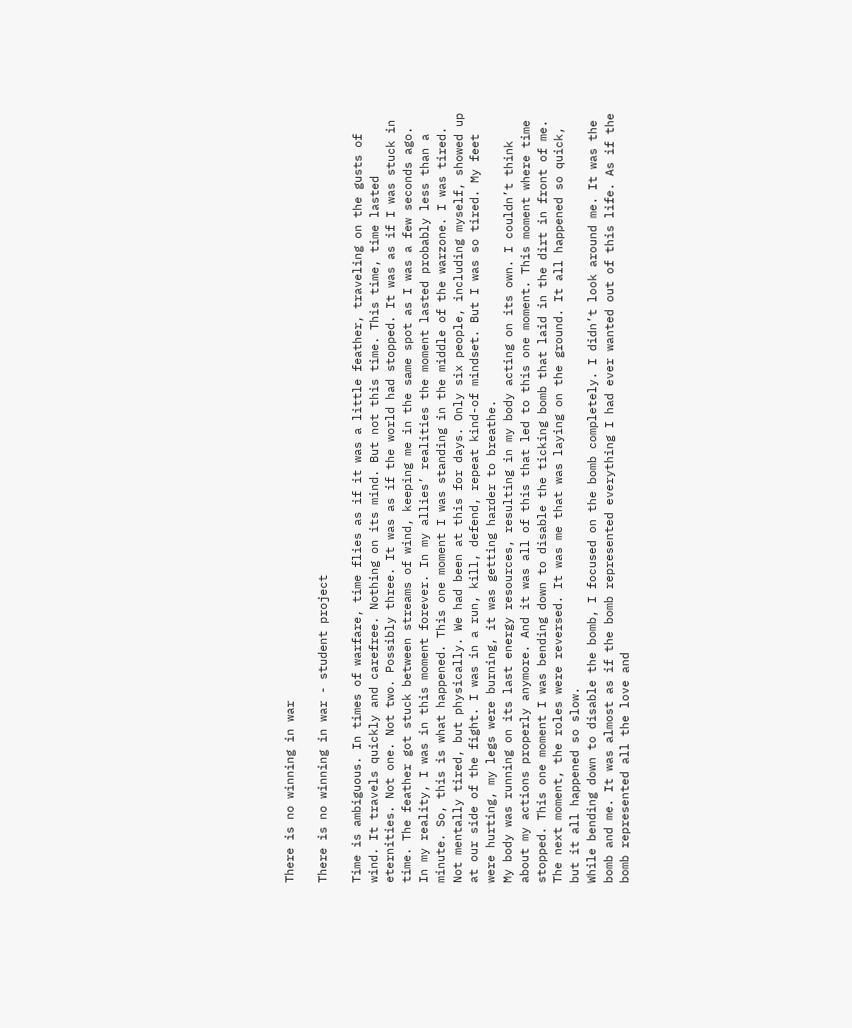There is no winning in war

There is no winning in war - student project

Time is ambiguous. In times of warfare, time flies as if it was a little feather, traveling on the gusts of wind. It travels quickly and carefree. Nothing on its mind. But not this time. This time, time lasted eternities. Not one. Not two. Possibly three. It was as if the world had stopped. It was as if I was stuck in time. The feather got stuck between streams of wind, keeping me in the same spot as I was a few seconds ago.
In my reality, I was in this moment forever. In my allies’ realities the moment lasted probably less than a minute. So, this is what happened. This one moment I was standing in the middle of the warzone. I was tired. Not mentally tired, but physically. We had been at this for days. Only six people, including myself, showed up at our side of the fight. I was in a run, kill, defend, repeat kind-of mindset. But I was so tired. My feet were hurting, my legs were burning, it was getting harder to breathe.
My body was running on its last energy resources, resulting in my body acting on its own. I couldn’t think about my actions properly anymore. And it was all of this that led to this one moment. This moment where time stopped. This one moment I was bending down to disable the ticking bomb that laid in the dirt in front of me. The next moment, the roles were reversed. It was me that was laying on the ground. It all happened so quick, but it all happened so slow.
While bending down to disable the bomb, I focused on the bomb completely. I didn’t look around me. It was the bomb and me. It was almost as if the bomb represented everything I had ever wanted out of this life. As if the bomb represented all the love and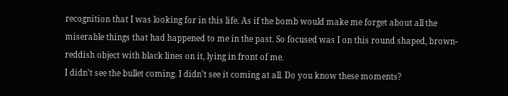recognition that I was looking for in this life. As if the bomb would make me forget about all the miserable things that had happened to me in the past. So focused was I on this round shaped, brown-reddish object with black lines on it, lying in front of me.
I didn’t see the bullet coming. I didn’t see it coming at all. Do you know these moments?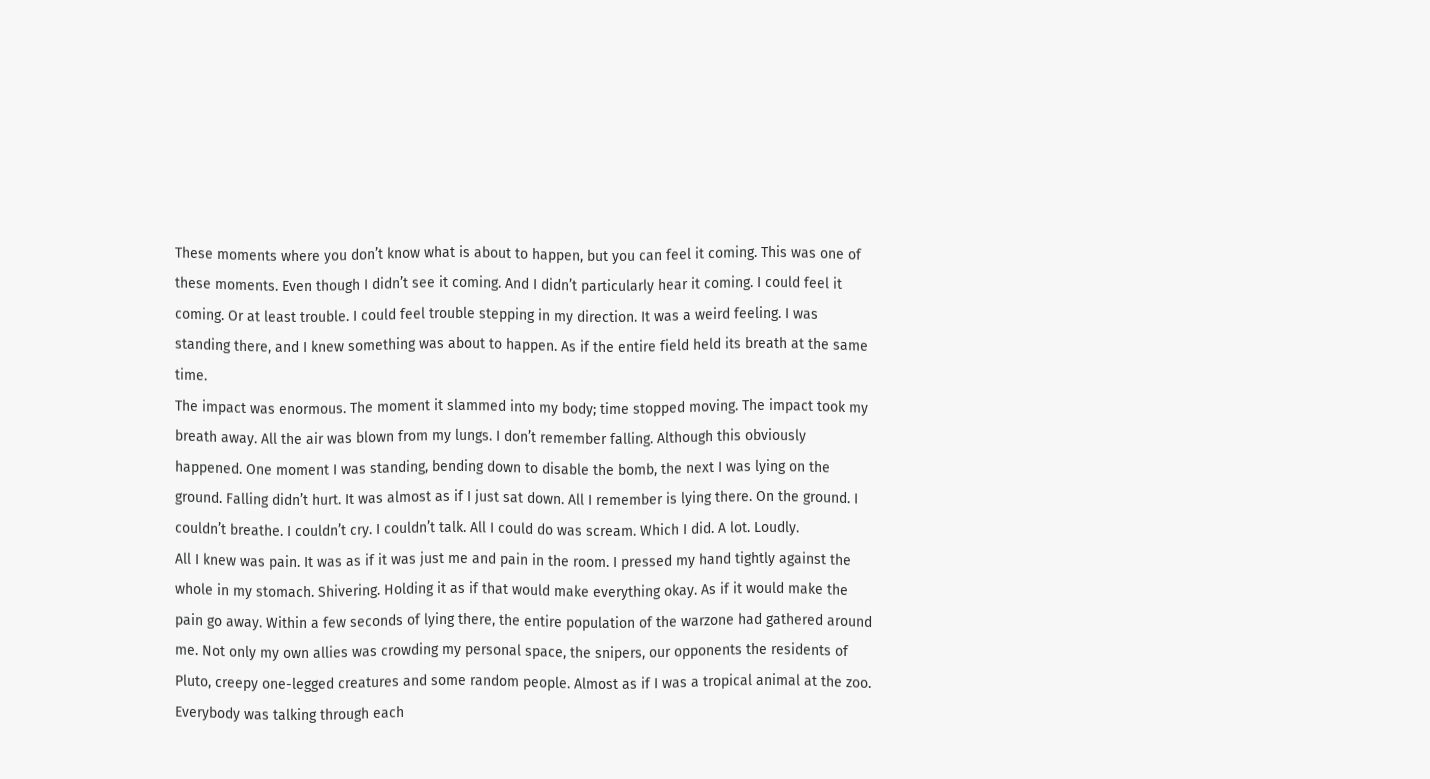These moments where you don’t know what is about to happen, but you can feel it coming. This was one of these moments. Even though I didn’t see it coming. And I didn’t particularly hear it coming. I could feel it coming. Or at least trouble. I could feel trouble stepping in my direction. It was a weird feeling. I was standing there, and I knew something was about to happen. As if the entire field held its breath at the same time.
The impact was enormous. The moment it slammed into my body; time stopped moving. The impact took my breath away. All the air was blown from my lungs. I don’t remember falling. Although this obviously happened. One moment I was standing, bending down to disable the bomb, the next I was lying on the ground. Falling didn’t hurt. It was almost as if I just sat down. All I remember is lying there. On the ground. I couldn’t breathe. I couldn’t cry. I couldn’t talk. All I could do was scream. Which I did. A lot. Loudly.
All I knew was pain. It was as if it was just me and pain in the room. I pressed my hand tightly against the whole in my stomach. Shivering. Holding it as if that would make everything okay. As if it would make the pain go away. Within a few seconds of lying there, the entire population of the warzone had gathered around me. Not only my own allies was crowding my personal space, the snipers, our opponents the residents of Pluto, creepy one-legged creatures and some random people. Almost as if I was a tropical animal at the zoo. Everybody was talking through each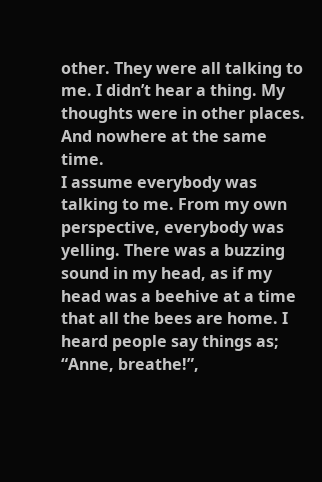other. They were all talking to me. I didn’t hear a thing. My thoughts were in other places. And nowhere at the same time.
I assume everybody was talking to me. From my own perspective, everybody was yelling. There was a buzzing sound in my head, as if my head was a beehive at a time that all the bees are home. I heard people say things as; “Anne, breathe!”,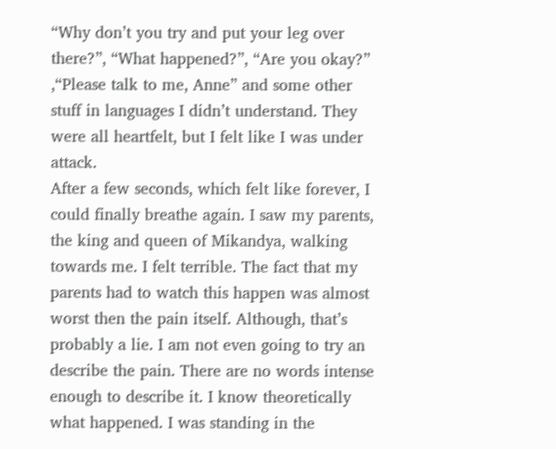“Why don’t you try and put your leg over there?”, “What happened?”, “Are you okay?” ,“Please talk to me, Anne” and some other stuff in languages I didn’t understand. They were all heartfelt, but I felt like I was under attack.
After a few seconds, which felt like forever, I could finally breathe again. I saw my parents, the king and queen of Mikandya, walking towards me. I felt terrible. The fact that my parents had to watch this happen was almost worst then the pain itself. Although, that’s probably a lie. I am not even going to try an describe the pain. There are no words intense enough to describe it. I know theoretically what happened. I was standing in the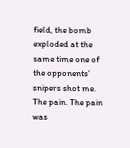field, the bomb exploded at the same time one of the opponents’ snipers shot me. The pain. The pain was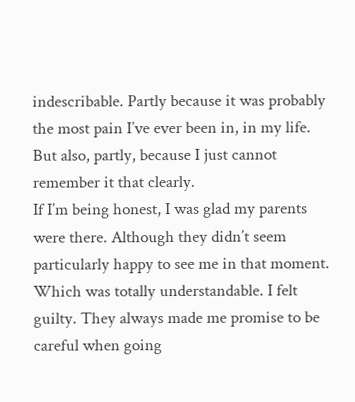indescribable. Partly because it was probably the most pain I’ve ever been in, in my life. But also, partly, because I just cannot remember it that clearly.
If I’m being honest, I was glad my parents were there. Although they didn’t seem particularly happy to see me in that moment. Which was totally understandable. I felt guilty. They always made me promise to be careful when going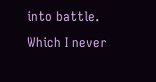into battle. Which I never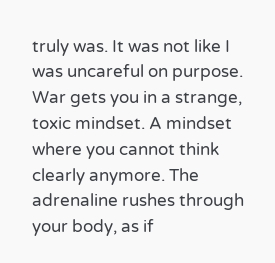truly was. It was not like I was uncareful on purpose. War gets you in a strange, toxic mindset. A mindset where you cannot think clearly anymore. The adrenaline rushes through your body, as if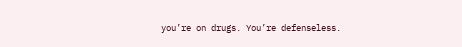you’re on drugs. You’re defenseless.